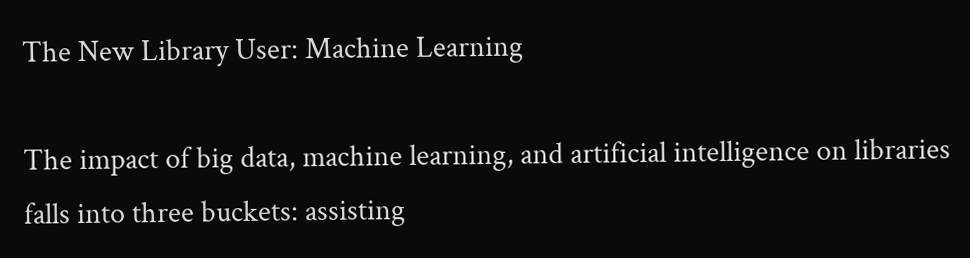The New Library User: Machine Learning

The impact of big data, machine learning, and artificial intelligence on libraries falls into three buckets: assisting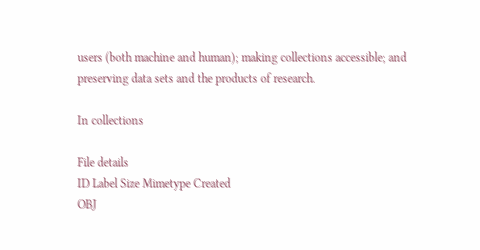users (both machine and human); making collections accessible; and preserving data sets and the products of research.

In collections

File details
ID Label Size Mimetype Created
OBJ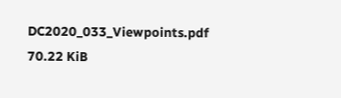DC2020_033_Viewpoints.pdf 70.22 KiB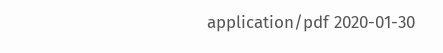application/pdf 2020-01-30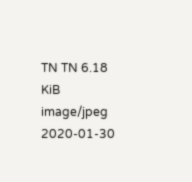TN TN 6.18 KiB image/jpeg 2020-01-30